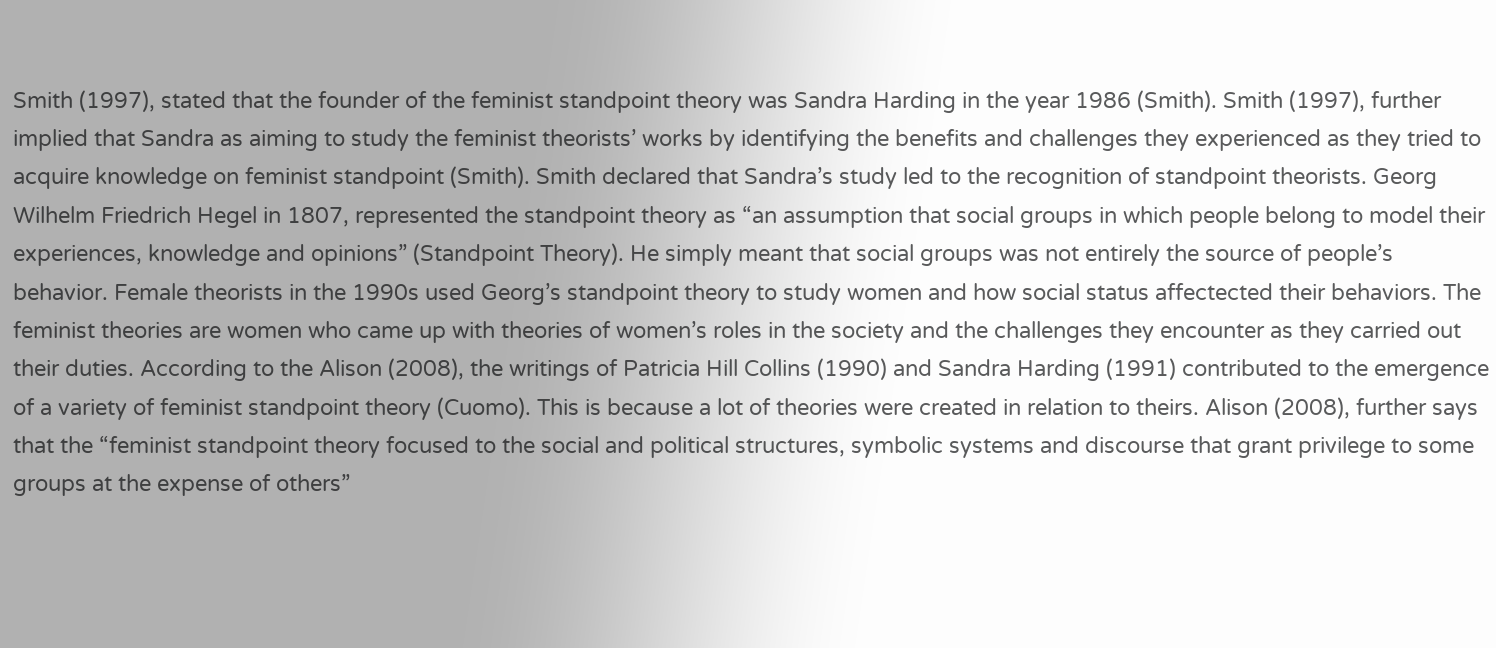Smith (1997), stated that the founder of the feminist standpoint theory was Sandra Harding in the year 1986 (Smith). Smith (1997), further implied that Sandra as aiming to study the feminist theorists’ works by identifying the benefits and challenges they experienced as they tried to acquire knowledge on feminist standpoint (Smith). Smith declared that Sandra’s study led to the recognition of standpoint theorists. Georg Wilhelm Friedrich Hegel in 1807, represented the standpoint theory as “an assumption that social groups in which people belong to model their experiences, knowledge and opinions” (Standpoint Theory). He simply meant that social groups was not entirely the source of people’s behavior. Female theorists in the 1990s used Georg’s standpoint theory to study women and how social status affectected their behaviors. The feminist theories are women who came up with theories of women’s roles in the society and the challenges they encounter as they carried out their duties. According to the Alison (2008), the writings of Patricia Hill Collins (1990) and Sandra Harding (1991) contributed to the emergence of a variety of feminist standpoint theory (Cuomo). This is because a lot of theories were created in relation to theirs. Alison (2008), further says that the “feminist standpoint theory focused to the social and political structures, symbolic systems and discourse that grant privilege to some groups at the expense of others”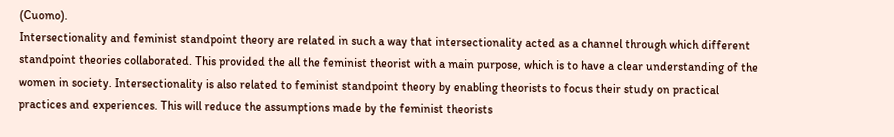(Cuomo).
Intersectionality and feminist standpoint theory are related in such a way that intersectionality acted as a channel through which different standpoint theories collaborated. This provided the all the feminist theorist with a main purpose, which is to have a clear understanding of the women in society. Intersectionality is also related to feminist standpoint theory by enabling theorists to focus their study on practical practices and experiences. This will reduce the assumptions made by the feminist theorists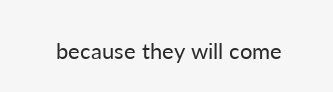because they will come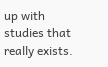up with studies that really exists.